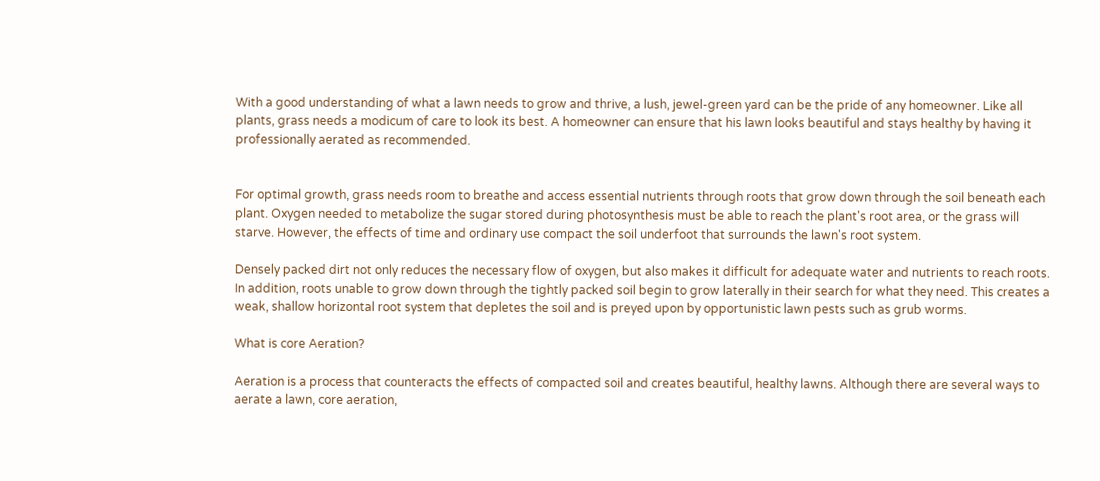With a good understanding of what a lawn needs to grow and thrive, a lush, jewel-green yard can be the pride of any homeowner. Like all plants, grass needs a modicum of care to look its best. A homeowner can ensure that his lawn looks beautiful and stays healthy by having it professionally aerated as recommended.


For optimal growth, grass needs room to breathe and access essential nutrients through roots that grow down through the soil beneath each plant. Oxygen needed to metabolize the sugar stored during photosynthesis must be able to reach the plant's root area, or the grass will starve. However, the effects of time and ordinary use compact the soil underfoot that surrounds the lawn's root system.

Densely packed dirt not only reduces the necessary flow of oxygen, but also makes it difficult for adequate water and nutrients to reach roots. In addition, roots unable to grow down through the tightly packed soil begin to grow laterally in their search for what they need. This creates a weak, shallow horizontal root system that depletes the soil and is preyed upon by opportunistic lawn pests such as grub worms.

What is core Aeration?

Aeration is a process that counteracts the effects of compacted soil and creates beautiful, healthy lawns. Although there are several ways to aerate a lawn, core aeration,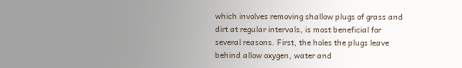which involves removing shallow plugs of grass and dirt at regular intervals, is most beneficial for several reasons. First, the holes the plugs leave behind allow oxygen, water and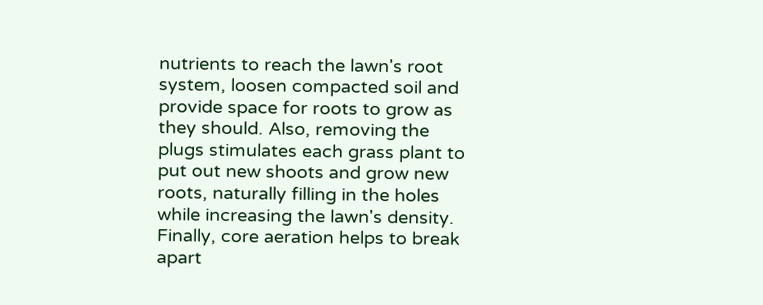nutrients to reach the lawn's root system, loosen compacted soil and provide space for roots to grow as they should. Also, removing the plugs stimulates each grass plant to put out new shoots and grow new roots, naturally filling in the holes while increasing the lawn's density. Finally, core aeration helps to break apart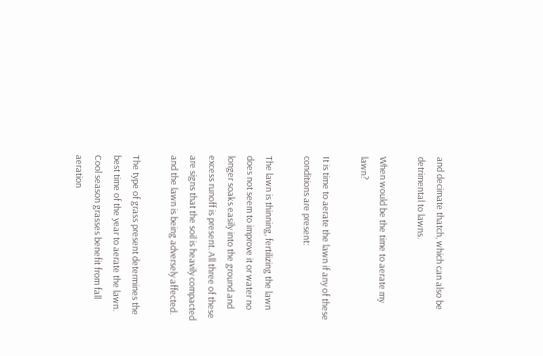and decimate thatch, which can also be detrimental to lawns.

When would be the time to aerate my lawn?

It is time to aerate the lawn if any of these conditions are present:

The lawn is thinning, fertilizing the lawn does not seem to improve it or water no longer soaks easily into the ground and excess runoff is present. All three of these are signs that the soil is heavily compacted and the lawn is being adversely affected.

The type of grass present determines the best time of the year to aerate the lawn. Cool season grasses benefit from fall aeration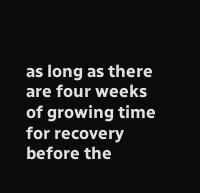as long as there are four weeks of growing time for recovery before the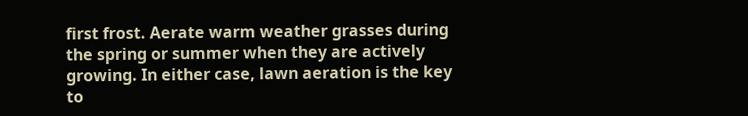first frost. Aerate warm weather grasses during the spring or summer when they are actively growing. In either case, lawn aeration is the key to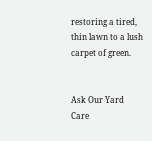restoring a tired, thin lawn to a lush carpet of green.


Ask Our Yard
Care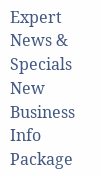Expert
News & Specials
New Business Info Package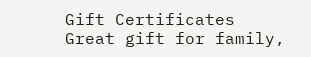Gift Certificates
Great gift for family,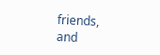friends,
and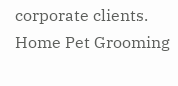corporate clients.
Home Pet Grooming